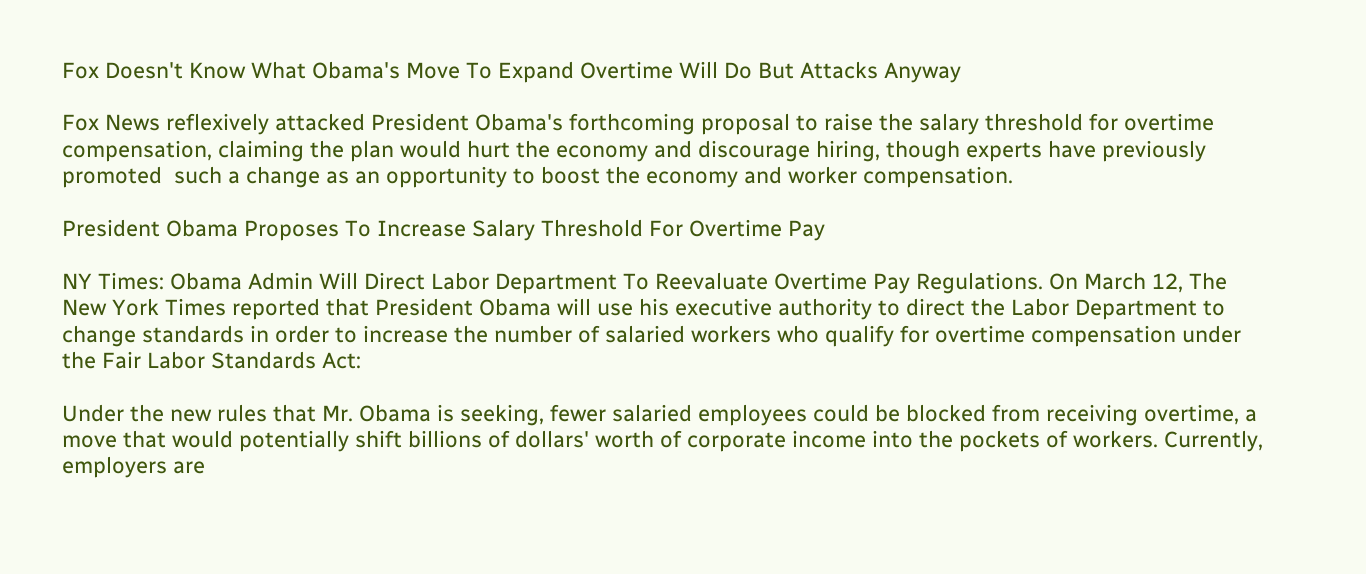Fox Doesn't Know What Obama's Move To Expand Overtime Will Do But Attacks Anyway

Fox News reflexively attacked President Obama's forthcoming proposal to raise the salary threshold for overtime compensation, claiming the plan would hurt the economy and discourage hiring, though experts have previously promoted  such a change as an opportunity to boost the economy and worker compensation.

President Obama Proposes To Increase Salary Threshold For Overtime Pay

NY Times: Obama Admin Will Direct Labor Department To Reevaluate Overtime Pay Regulations. On March 12, The New York Times reported that President Obama will use his executive authority to direct the Labor Department to change standards in order to increase the number of salaried workers who qualify for overtime compensation under the Fair Labor Standards Act:

Under the new rules that Mr. Obama is seeking, fewer salaried employees could be blocked from receiving overtime, a move that would potentially shift billions of dollars' worth of corporate income into the pockets of workers. Currently, employers are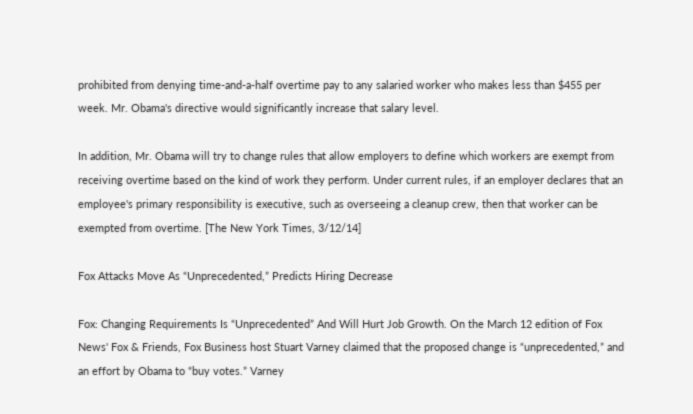prohibited from denying time-and-a-half overtime pay to any salaried worker who makes less than $455 per week. Mr. Obama's directive would significantly increase that salary level.

In addition, Mr. Obama will try to change rules that allow employers to define which workers are exempt from receiving overtime based on the kind of work they perform. Under current rules, if an employer declares that an employee's primary responsibility is executive, such as overseeing a cleanup crew, then that worker can be exempted from overtime. [The New York Times, 3/12/14]

Fox Attacks Move As “Unprecedented,” Predicts Hiring Decrease

Fox: Changing Requirements Is “Unprecedented” And Will Hurt Job Growth. On the March 12 edition of Fox News' Fox & Friends, Fox Business host Stuart Varney claimed that the proposed change is “unprecedented,” and an effort by Obama to “buy votes.” Varney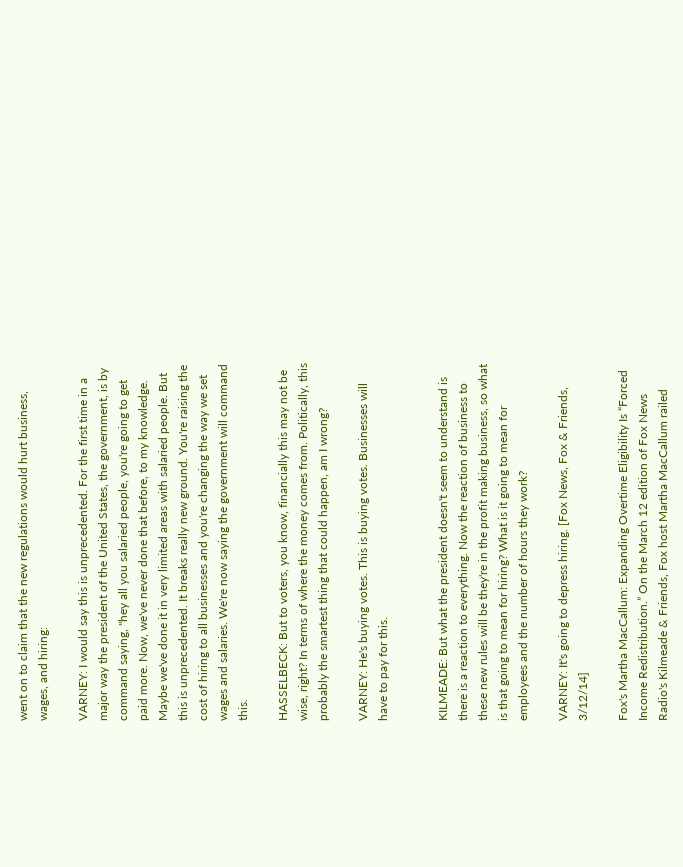went on to claim that the new regulations would hurt business, wages, and hiring:

VARNEY: I would say this is unprecedented. For the first time in a major way the president of the United States, the government, is by command saying, "hey all you salaried people, you're going to get paid more. Now, we've never done that before, to my knowledge. Maybe we've done it in very limited areas with salaried people. But this is unprecedented. It breaks really new ground. You're raising the cost of hiring to all businesses and you're changing the way we set wages and salaries. We're now saying the government will command this.

HASSELBECK: But to voters, you know, financially this may not be wise, right? In terms of where the money comes from. Politically, this probably the smartest thing that could happen, am I wrong?

VARNEY: He's buying votes. This is buying votes. Businesses will have to pay for this.


KILMEADE: But what the president doesn't seem to understand is there is a reaction to everything. Now the reaction of business to these new rules will be they're in the profit making business, so what is that going to mean for hiring? What is it going to mean for employees and the number of hours they work?

VARNEY: It's going to depress hiring. [Fox News, Fox & Friends, 3/12/14]

Fox's Martha MacCallum: Expanding Overtime Eligibility Is “Forced Income Redistribution.” On the March 12 edition of Fox News Radio's Kilmeade & Friends, Fox host Martha MacCallum railed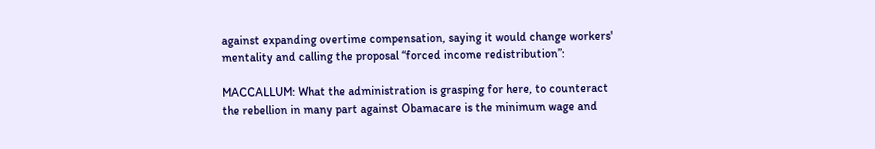against expanding overtime compensation, saying it would change workers' mentality and calling the proposal “forced income redistribution”:

MACCALLUM: What the administration is grasping for here, to counteract the rebellion in many part against Obamacare is the minimum wage and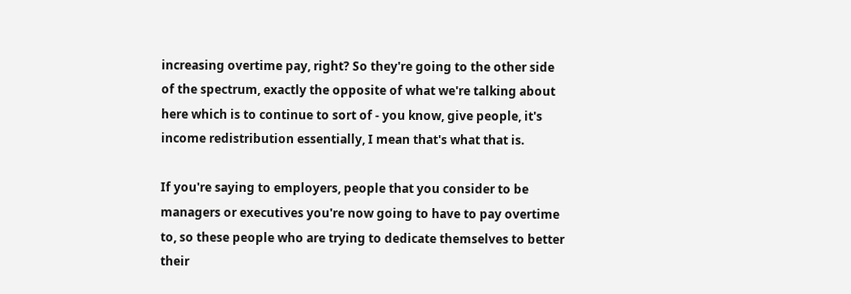increasing overtime pay, right? So they're going to the other side of the spectrum, exactly the opposite of what we're talking about here which is to continue to sort of - you know, give people, it's income redistribution essentially, I mean that's what that is.

If you're saying to employers, people that you consider to be managers or executives you're now going to have to pay overtime to, so these people who are trying to dedicate themselves to better their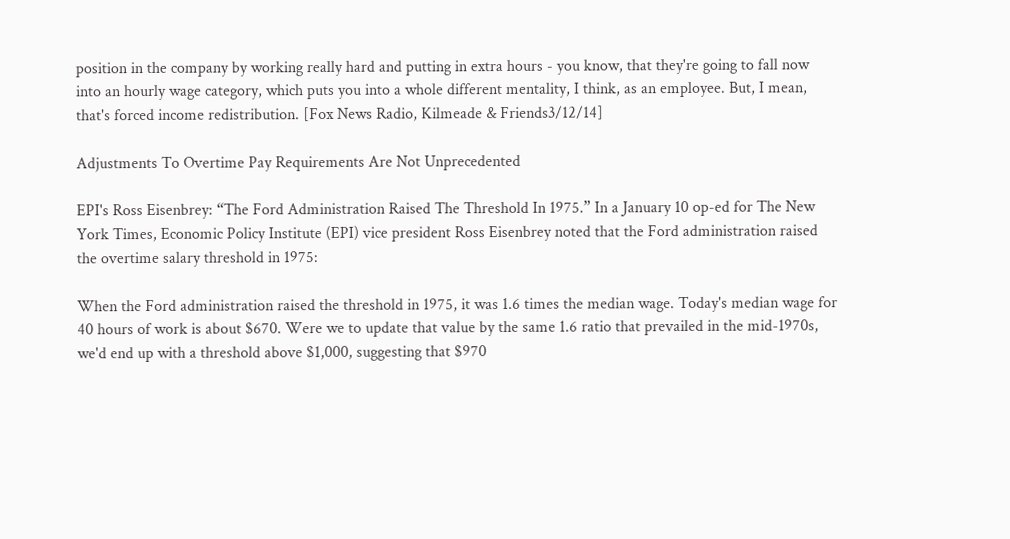position in the company by working really hard and putting in extra hours - you know, that they're going to fall now into an hourly wage category, which puts you into a whole different mentality, I think, as an employee. But, I mean, that's forced income redistribution. [Fox News Radio, Kilmeade & Friends3/12/14]

Adjustments To Overtime Pay Requirements Are Not Unprecedented

EPI's Ross Eisenbrey: “The Ford Administration Raised The Threshold In 1975.” In a January 10 op-ed for The New York Times, Economic Policy Institute (EPI) vice president Ross Eisenbrey noted that the Ford administration raised the overtime salary threshold in 1975:

When the Ford administration raised the threshold in 1975, it was 1.6 times the median wage. Today's median wage for 40 hours of work is about $670. Were we to update that value by the same 1.6 ratio that prevailed in the mid-1970s, we'd end up with a threshold above $1,000, suggesting that $970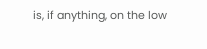is, if anything, on the low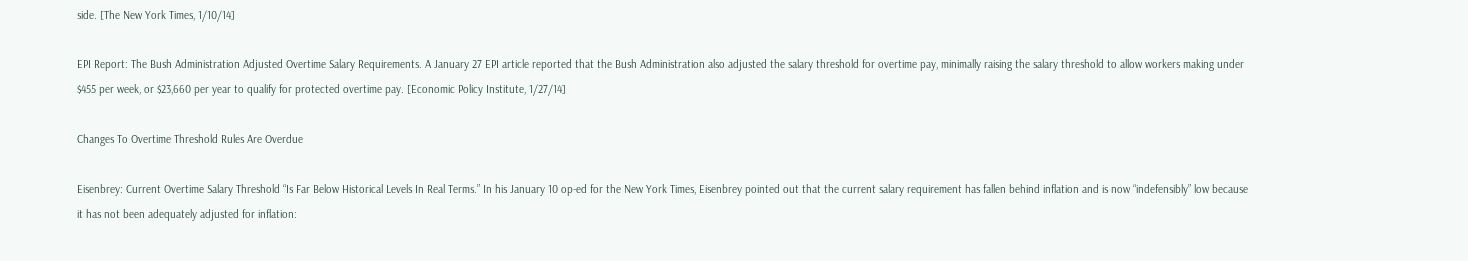side. [The New York Times, 1/10/14]

EPI Report: The Bush Administration Adjusted Overtime Salary Requirements. A January 27 EPI article reported that the Bush Administration also adjusted the salary threshold for overtime pay, minimally raising the salary threshold to allow workers making under $455 per week, or $23,660 per year to qualify for protected overtime pay. [Economic Policy Institute, 1/27/14]

Changes To Overtime Threshold Rules Are Overdue

Eisenbrey: Current Overtime Salary Threshold “Is Far Below Historical Levels In Real Terms.” In his January 10 op-ed for the New York Times, Eisenbrey pointed out that the current salary requirement has fallen behind inflation and is now “indefensibly” low because it has not been adequately adjusted for inflation: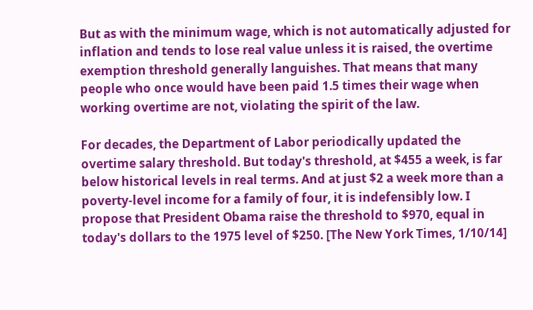But as with the minimum wage, which is not automatically adjusted for inflation and tends to lose real value unless it is raised, the overtime exemption threshold generally languishes. That means that many people who once would have been paid 1.5 times their wage when working overtime are not, violating the spirit of the law.

For decades, the Department of Labor periodically updated the overtime salary threshold. But today's threshold, at $455 a week, is far below historical levels in real terms. And at just $2 a week more than a poverty-level income for a family of four, it is indefensibly low. I propose that President Obama raise the threshold to $970, equal in today's dollars to the 1975 level of $250. [The New York Times, 1/10/14]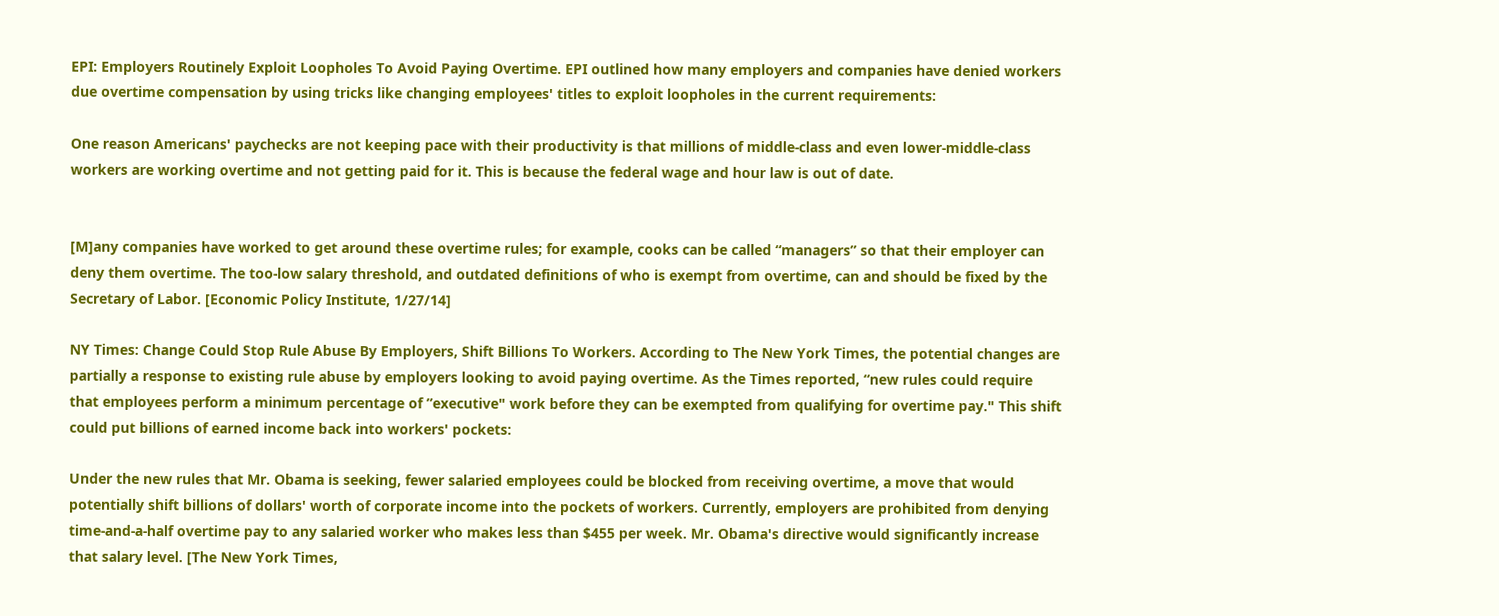EPI: Employers Routinely Exploit Loopholes To Avoid Paying Overtime. EPI outlined how many employers and companies have denied workers due overtime compensation by using tricks like changing employees' titles to exploit loopholes in the current requirements:

One reason Americans' paychecks are not keeping pace with their productivity is that millions of middle-class and even lower-middle-class workers are working overtime and not getting paid for it. This is because the federal wage and hour law is out of date.


[M]any companies have worked to get around these overtime rules; for example, cooks can be called “managers” so that their employer can deny them overtime. The too-low salary threshold, and outdated definitions of who is exempt from overtime, can and should be fixed by the Secretary of Labor. [Economic Policy Institute, 1/27/14]

NY Times: Change Could Stop Rule Abuse By Employers, Shift Billions To Workers. According to The New York Times, the potential changes are partially a response to existing rule abuse by employers looking to avoid paying overtime. As the Times reported, “new rules could require that employees perform a minimum percentage of ”executive" work before they can be exempted from qualifying for overtime pay." This shift could put billions of earned income back into workers' pockets:

Under the new rules that Mr. Obama is seeking, fewer salaried employees could be blocked from receiving overtime, a move that would potentially shift billions of dollars' worth of corporate income into the pockets of workers. Currently, employers are prohibited from denying time-and-a-half overtime pay to any salaried worker who makes less than $455 per week. Mr. Obama's directive would significantly increase that salary level. [The New York Times,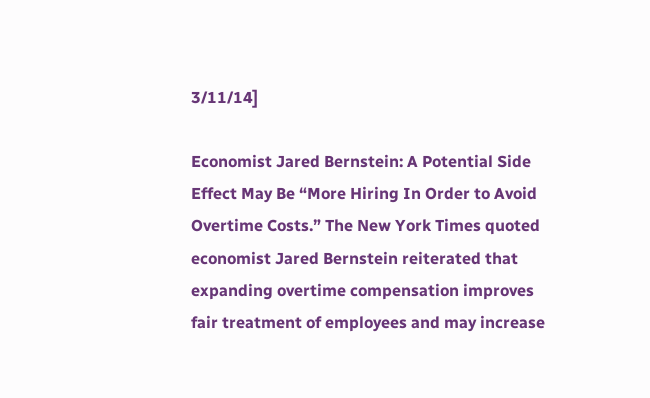3/11/14]

Economist Jared Bernstein: A Potential Side Effect May Be “More Hiring In Order to Avoid Overtime Costs.” The New York Times quoted economist Jared Bernstein reiterated that expanding overtime compensation improves fair treatment of employees and may increase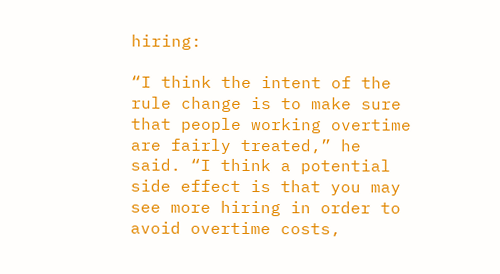hiring:

“I think the intent of the rule change is to make sure that people working overtime are fairly treated,” he said. “I think a potential side effect is that you may see more hiring in order to avoid overtime costs,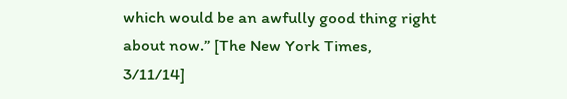which would be an awfully good thing right about now.” [The New York Times, 3/11/14]